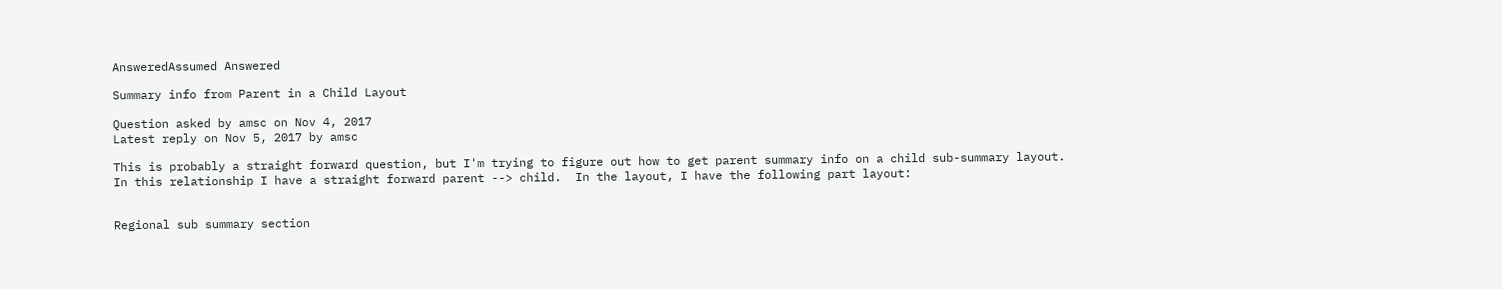AnsweredAssumed Answered

Summary info from Parent in a Child Layout

Question asked by amsc on Nov 4, 2017
Latest reply on Nov 5, 2017 by amsc

This is probably a straight forward question, but I'm trying to figure out how to get parent summary info on a child sub-summary layout.  In this relationship I have a straight forward parent --> child.  In the layout, I have the following part layout:


Regional sub summary section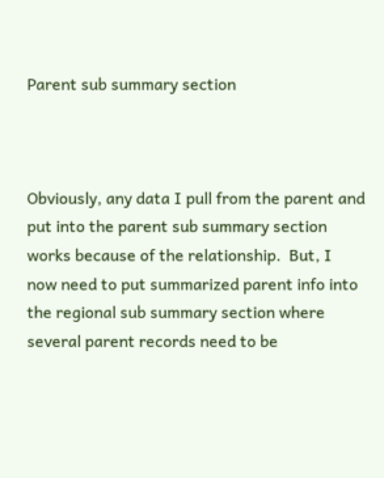Parent sub summary section



Obviously, any data I pull from the parent and put into the parent sub summary section works because of the relationship.  But, I now need to put summarized parent info into the regional sub summary section where several parent records need to be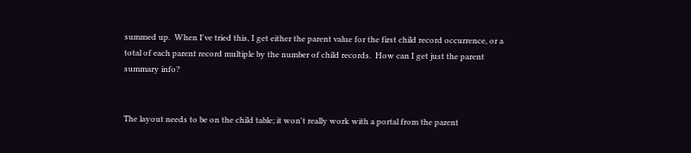summed up.  When I've tried this, I get either the parent value for the first child record occurrence, or a total of each parent record multiple by the number of child records.  How can I get just the parent summary info?


The layout needs to be on the child table; it won't really work with a portal from the parent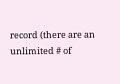record (there are an unlimited # of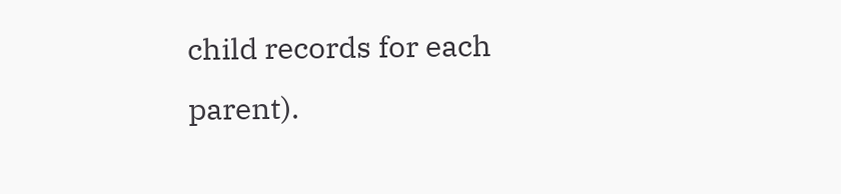child records for each parent).